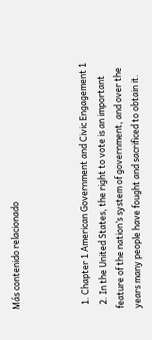Más contenido relacionado



  1. Chapter 1 American Government and Civic Engagement 1
  2. In the United States, the right to vote is an important feature of the nation’s system of government, and over the years many people have fought and sacrificed to obtain it.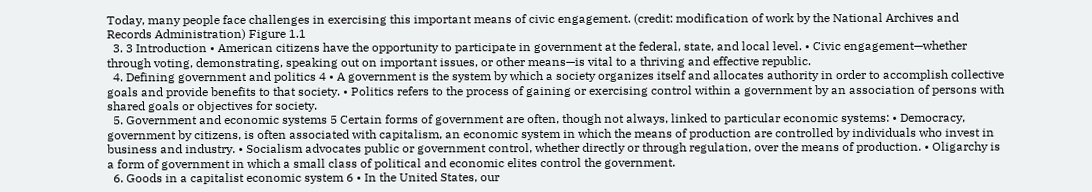Today, many people face challenges in exercising this important means of civic engagement. (credit: modification of work by the National Archives and Records Administration) Figure 1.1
  3. 3 Introduction • American citizens have the opportunity to participate in government at the federal, state, and local level. • Civic engagement—whether through voting, demonstrating, speaking out on important issues, or other means—is vital to a thriving and effective republic.
  4. Defining government and politics 4 • A government is the system by which a society organizes itself and allocates authority in order to accomplish collective goals and provide benefits to that society. • Politics refers to the process of gaining or exercising control within a government by an association of persons with shared goals or objectives for society.
  5. Government and economic systems 5 Certain forms of government are often, though not always, linked to particular economic systems: • Democracy, government by citizens, is often associated with capitalism, an economic system in which the means of production are controlled by individuals who invest in business and industry. • Socialism advocates public or government control, whether directly or through regulation, over the means of production. • Oligarchy is a form of government in which a small class of political and economic elites control the government.
  6. Goods in a capitalist economic system 6 • In the United States, our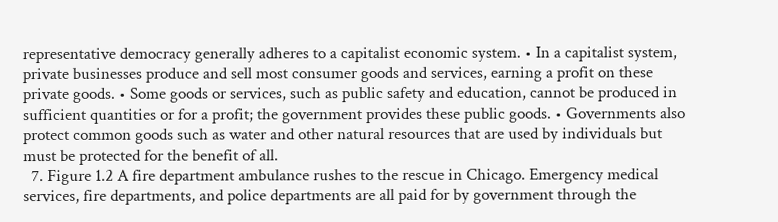representative democracy generally adheres to a capitalist economic system. • In a capitalist system, private businesses produce and sell most consumer goods and services, earning a profit on these private goods. • Some goods or services, such as public safety and education, cannot be produced in sufficient quantities or for a profit; the government provides these public goods. • Governments also protect common goods such as water and other natural resources that are used by individuals but must be protected for the benefit of all.
  7. Figure 1.2 A fire department ambulance rushes to the rescue in Chicago. Emergency medical services, fire departments, and police departments are all paid for by government through the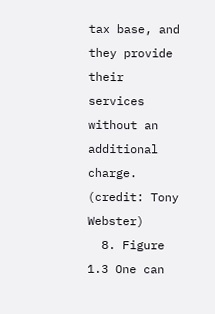tax base, and they provide their services without an additional charge. (credit: Tony Webster)
  8. Figure 1.3 One can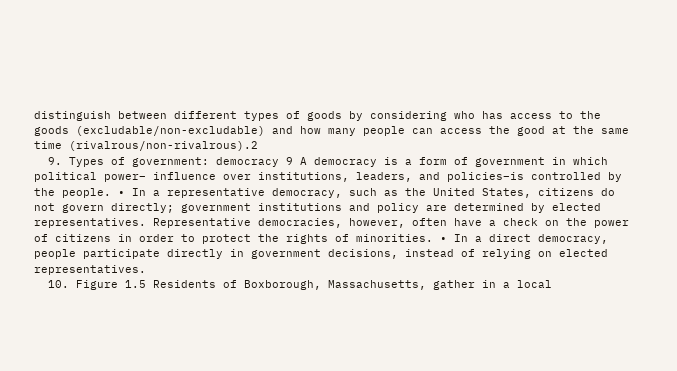distinguish between different types of goods by considering who has access to the goods (excludable/non-excludable) and how many people can access the good at the same time (rivalrous/non-rivalrous).2
  9. Types of government: democracy 9 A democracy is a form of government in which political power– influence over institutions, leaders, and policies–is controlled by the people. • In a representative democracy, such as the United States, citizens do not govern directly; government institutions and policy are determined by elected representatives. Representative democracies, however, often have a check on the power of citizens in order to protect the rights of minorities. • In a direct democracy, people participate directly in government decisions, instead of relying on elected representatives.
  10. Figure 1.5 Residents of Boxborough, Massachusetts, gather in a local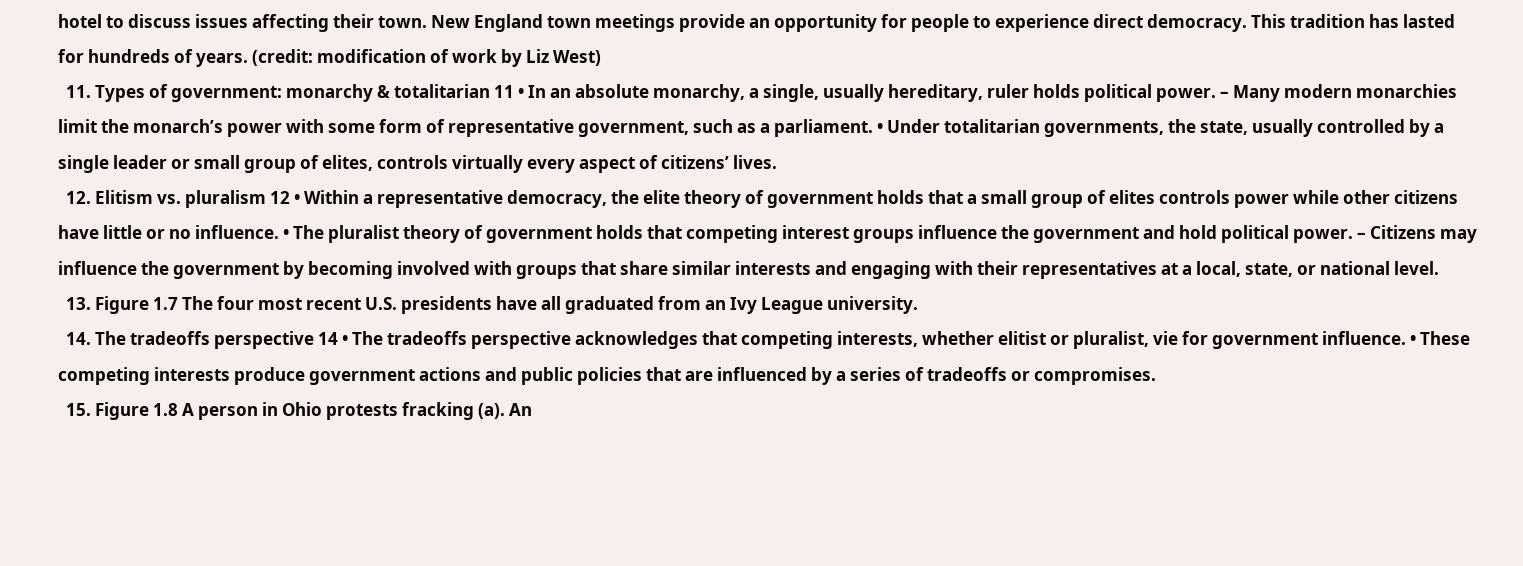hotel to discuss issues affecting their town. New England town meetings provide an opportunity for people to experience direct democracy. This tradition has lasted for hundreds of years. (credit: modification of work by Liz West)
  11. Types of government: monarchy & totalitarian 11 • In an absolute monarchy, a single, usually hereditary, ruler holds political power. – Many modern monarchies limit the monarch’s power with some form of representative government, such as a parliament. • Under totalitarian governments, the state, usually controlled by a single leader or small group of elites, controls virtually every aspect of citizens’ lives.
  12. Elitism vs. pluralism 12 • Within a representative democracy, the elite theory of government holds that a small group of elites controls power while other citizens have little or no influence. • The pluralist theory of government holds that competing interest groups influence the government and hold political power. – Citizens may influence the government by becoming involved with groups that share similar interests and engaging with their representatives at a local, state, or national level.
  13. Figure 1.7 The four most recent U.S. presidents have all graduated from an Ivy League university.
  14. The tradeoffs perspective 14 • The tradeoffs perspective acknowledges that competing interests, whether elitist or pluralist, vie for government influence. • These competing interests produce government actions and public policies that are influenced by a series of tradeoffs or compromises.
  15. Figure 1.8 A person in Ohio protests fracking (a). An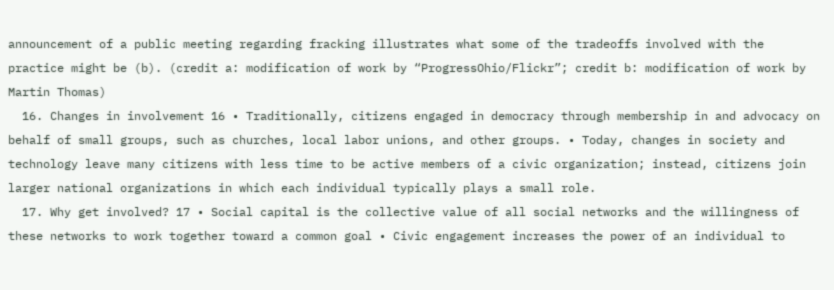announcement of a public meeting regarding fracking illustrates what some of the tradeoffs involved with the practice might be (b). (credit a: modification of work by “ProgressOhio/Flickr”; credit b: modification of work by Martin Thomas)
  16. Changes in involvement 16 • Traditionally, citizens engaged in democracy through membership in and advocacy on behalf of small groups, such as churches, local labor unions, and other groups. • Today, changes in society and technology leave many citizens with less time to be active members of a civic organization; instead, citizens join larger national organizations in which each individual typically plays a small role.
  17. Why get involved? 17 • Social capital is the collective value of all social networks and the willingness of these networks to work together toward a common goal • Civic engagement increases the power of an individual to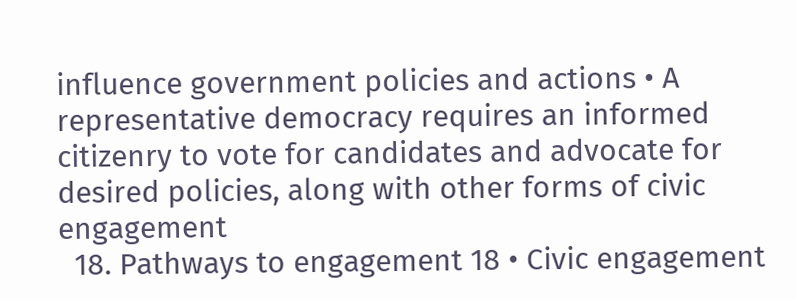influence government policies and actions • A representative democracy requires an informed citizenry to vote for candidates and advocate for desired policies, along with other forms of civic engagement
  18. Pathways to engagement 18 • Civic engagement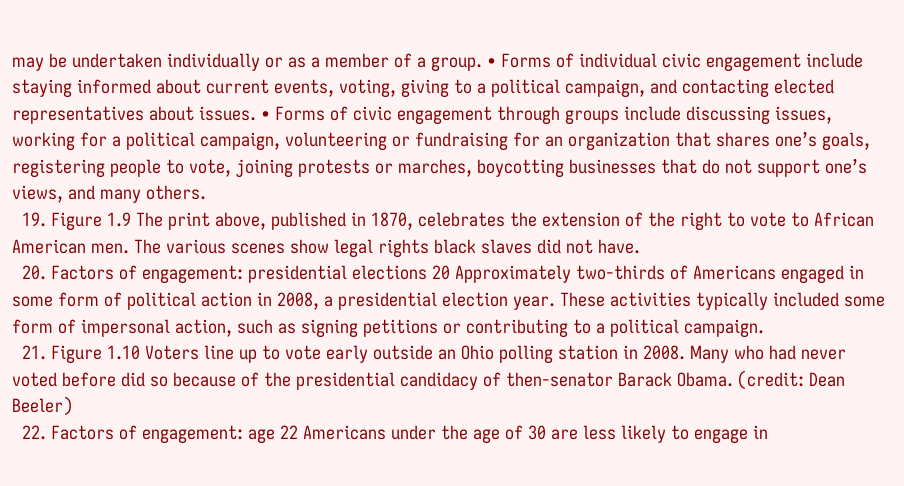may be undertaken individually or as a member of a group. • Forms of individual civic engagement include staying informed about current events, voting, giving to a political campaign, and contacting elected representatives about issues. • Forms of civic engagement through groups include discussing issues, working for a political campaign, volunteering or fundraising for an organization that shares one’s goals, registering people to vote, joining protests or marches, boycotting businesses that do not support one’s views, and many others.
  19. Figure 1.9 The print above, published in 1870, celebrates the extension of the right to vote to African American men. The various scenes show legal rights black slaves did not have.
  20. Factors of engagement: presidential elections 20 Approximately two-thirds of Americans engaged in some form of political action in 2008, a presidential election year. These activities typically included some form of impersonal action, such as signing petitions or contributing to a political campaign.
  21. Figure 1.10 Voters line up to vote early outside an Ohio polling station in 2008. Many who had never voted before did so because of the presidential candidacy of then-senator Barack Obama. (credit: Dean Beeler)
  22. Factors of engagement: age 22 Americans under the age of 30 are less likely to engage in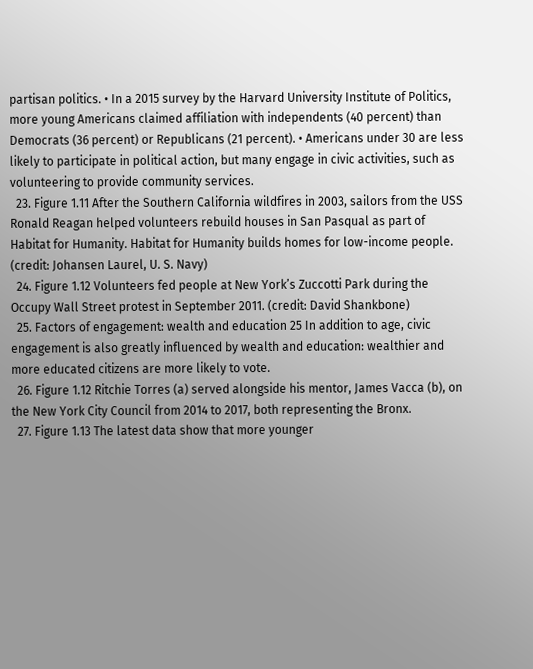partisan politics. • In a 2015 survey by the Harvard University Institute of Politics, more young Americans claimed affiliation with independents (40 percent) than Democrats (36 percent) or Republicans (21 percent). • Americans under 30 are less likely to participate in political action, but many engage in civic activities, such as volunteering to provide community services.
  23. Figure 1.11 After the Southern California wildfires in 2003, sailors from the USS Ronald Reagan helped volunteers rebuild houses in San Pasqual as part of Habitat for Humanity. Habitat for Humanity builds homes for low-income people. (credit: Johansen Laurel, U. S. Navy)
  24. Figure 1.12 Volunteers fed people at New York’s Zuccotti Park during the Occupy Wall Street protest in September 2011. (credit: David Shankbone)
  25. Factors of engagement: wealth and education 25 In addition to age, civic engagement is also greatly influenced by wealth and education: wealthier and more educated citizens are more likely to vote.
  26. Figure 1.12 Ritchie Torres (a) served alongside his mentor, James Vacca (b), on the New York City Council from 2014 to 2017, both representing the Bronx.
  27. Figure 1.13 The latest data show that more younger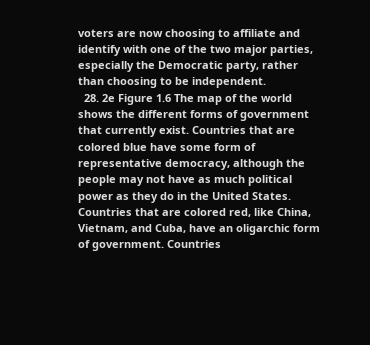voters are now choosing to affiliate and identify with one of the two major parties, especially the Democratic party, rather than choosing to be independent.
  28. 2e Figure 1.6 The map of the world shows the different forms of government that currently exist. Countries that are colored blue have some form of representative democracy, although the people may not have as much political power as they do in the United States. Countries that are colored red, like China, Vietnam, and Cuba, have an oligarchic form of government. Countries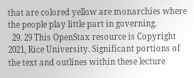that are colored yellow are monarchies where the people play little part in governing.
  29. 29 This OpenStax resource is Copyright 2021, Rice University. Significant portions of the text and outlines within these lecture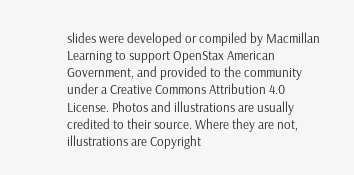slides were developed or compiled by Macmillan Learning to support OpenStax American Government, and provided to the community under a Creative Commons Attribution 4.0 License. Photos and illustrations are usually credited to their source. Where they are not, illustrations are Copyright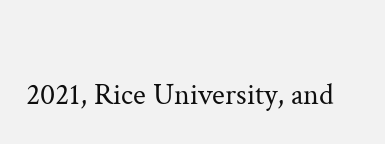2021, Rice University, and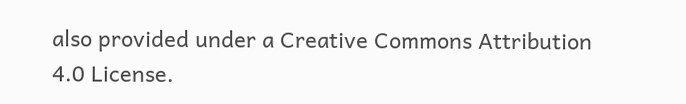also provided under a Creative Commons Attribution 4.0 License.